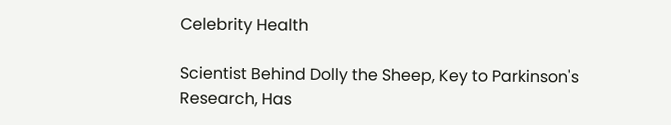Celebrity Health

Scientist Behind Dolly the Sheep, Key to Parkinson's Research, Has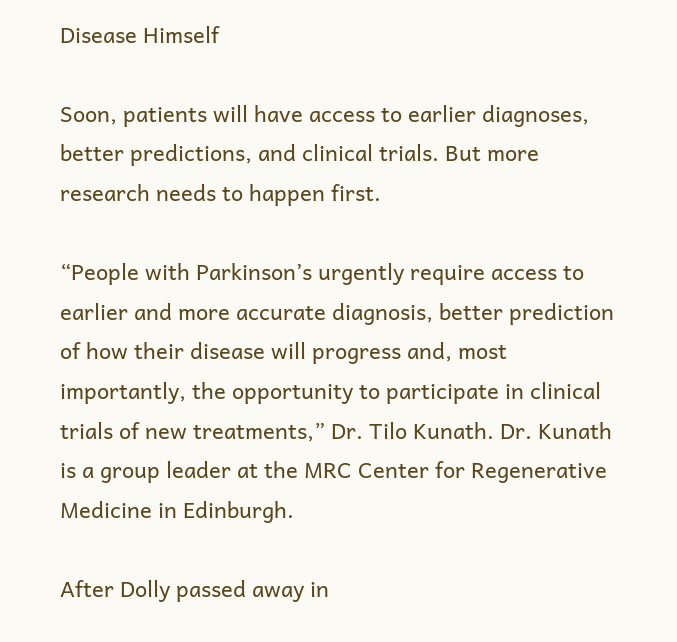Disease Himself

Soon, patients will have access to earlier diagnoses, better predictions, and clinical trials. But more research needs to happen first.

“People with Parkinson’s urgently require access to earlier and more accurate diagnosis, better prediction of how their disease will progress and, most importantly, the opportunity to participate in clinical trials of new treatments,” Dr. Tilo Kunath. Dr. Kunath is a group leader at the MRC Center for Regenerative Medicine in Edinburgh.

After Dolly passed away in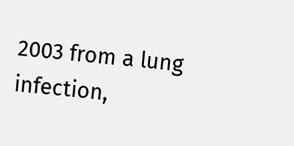2003 from a lung infection,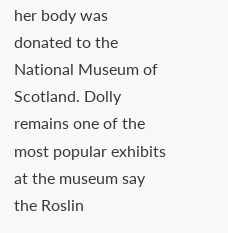her body was donated to the National Museum of Scotland. Dolly remains one of the most popular exhibits at the museum say the Roslin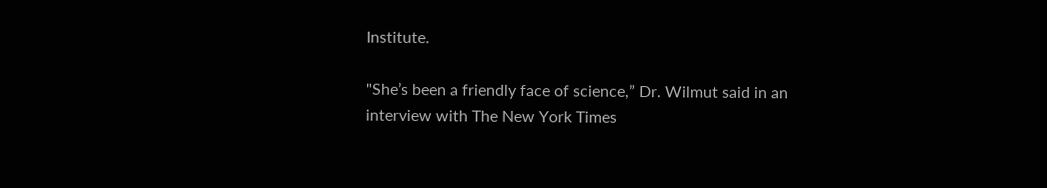Institute.

"She’s been a friendly face of science,” Dr. Wilmut said in an interview with The New York Times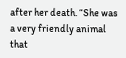after her death. “She was a very friendly animal that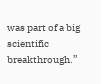was part of a big scientific breakthrough.”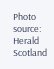Photo source: Herald Scotland